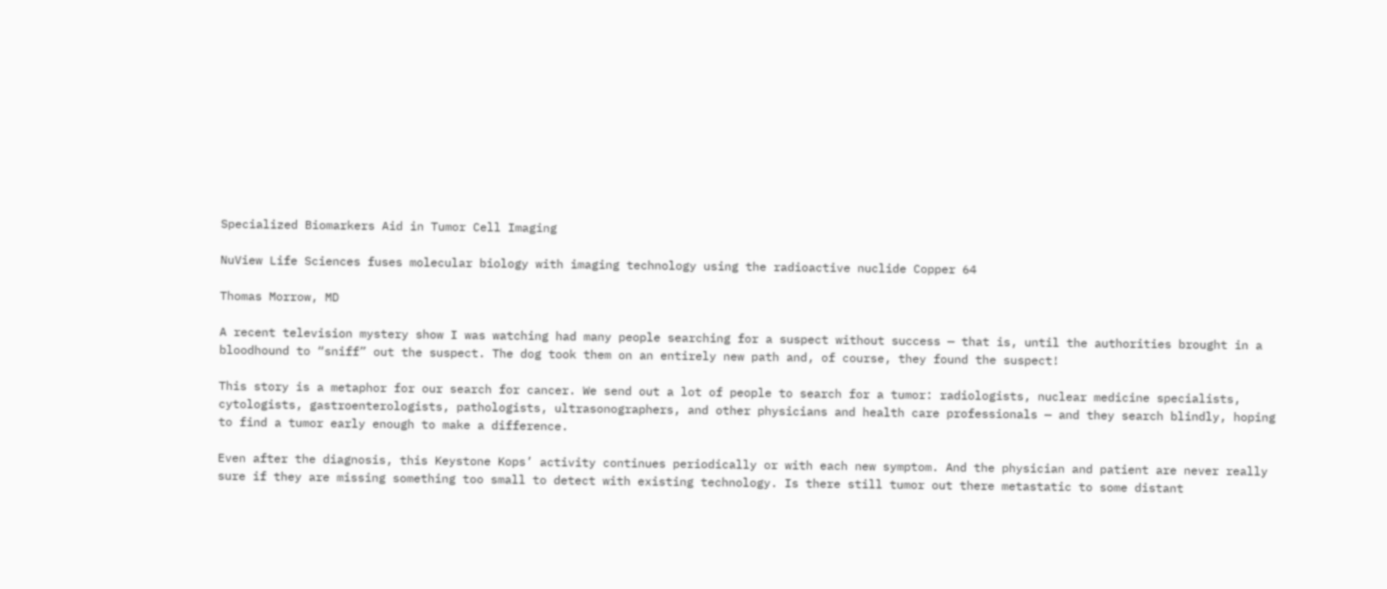Specialized Biomarkers Aid in Tumor Cell Imaging

NuView Life Sciences fuses molecular biology with imaging technology using the radioactive nuclide Copper 64

Thomas Morrow, MD

A recent television mystery show I was watching had many people searching for a suspect without success — that is, until the authorities brought in a bloodhound to “sniff” out the suspect. The dog took them on an entirely new path and, of course, they found the suspect!

This story is a metaphor for our search for cancer. We send out a lot of people to search for a tumor: radiologists, nuclear medicine specialists, cytologists, gastroenterologists, pathologists, ultrasonographers, and other physicians and health care professionals — and they search blindly, hoping to find a tumor early enough to make a difference.

Even after the diagnosis, this Keystone Kops’ activity continues periodically or with each new symptom. And the physician and patient are never really sure if they are missing something too small to detect with existing technology. Is there still tumor out there metastatic to some distant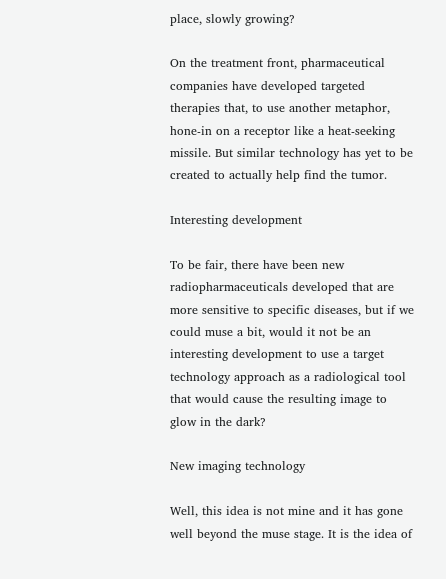place, slowly growing?

On the treatment front, pharmaceutical companies have developed targeted therapies that, to use another metaphor, hone-in on a receptor like a heat-seeking missile. But similar technology has yet to be created to actually help find the tumor.

Interesting development

To be fair, there have been new radiopharmaceuticals developed that are more sensitive to specific diseases, but if we could muse a bit, would it not be an interesting development to use a target technology approach as a radiological tool that would cause the resulting image to glow in the dark?

New imaging technology

Well, this idea is not mine and it has gone well beyond the muse stage. It is the idea of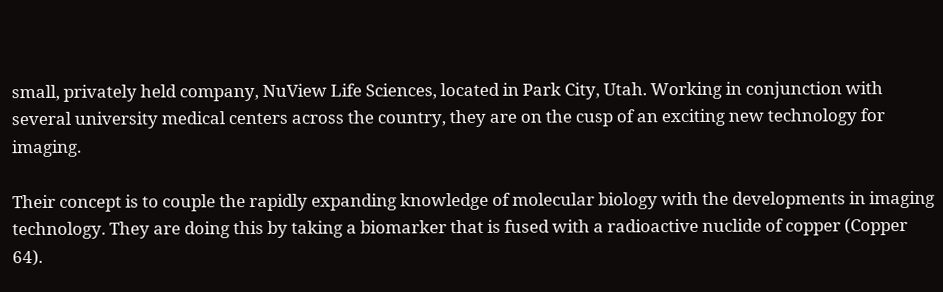small, privately held company, NuView Life Sciences, located in Park City, Utah. Working in conjunction with several university medical centers across the country, they are on the cusp of an exciting new technology for imaging.

Their concept is to couple the rapidly expanding knowledge of molecular biology with the developments in imaging technology. They are doing this by taking a biomarker that is fused with a radioactive nuclide of copper (Copper 64).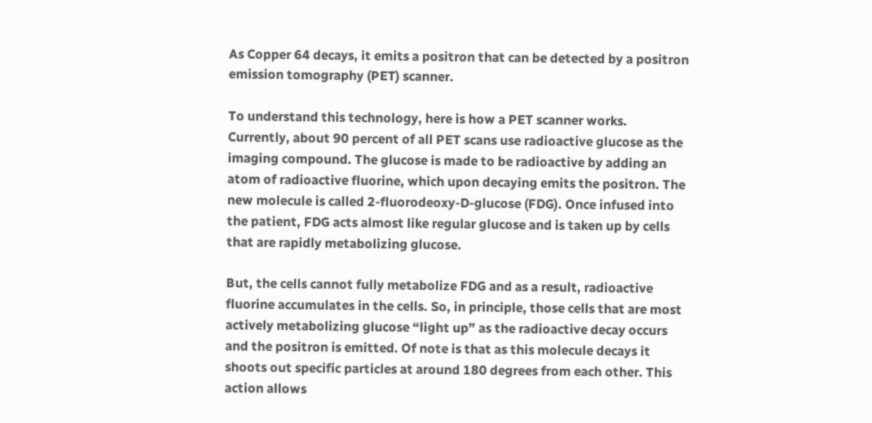As Copper 64 decays, it emits a positron that can be detected by a positron emission tomography (PET) scanner.

To understand this technology, here is how a PET scanner works. Currently, about 90 percent of all PET scans use radioactive glucose as the imaging compound. The glucose is made to be radioactive by adding an atom of radioactive fluorine, which upon decaying emits the positron. The new molecule is called 2-fluorodeoxy-D-glucose (FDG). Once infused into the patient, FDG acts almost like regular glucose and is taken up by cells that are rapidly metabolizing glucose.

But, the cells cannot fully metabolize FDG and as a result, radioactive fluorine accumulates in the cells. So, in principle, those cells that are most actively metabolizing glucose “light up” as the radioactive decay occurs and the positron is emitted. Of note is that as this molecule decays it shoots out specific particles at around 180 degrees from each other. This action allows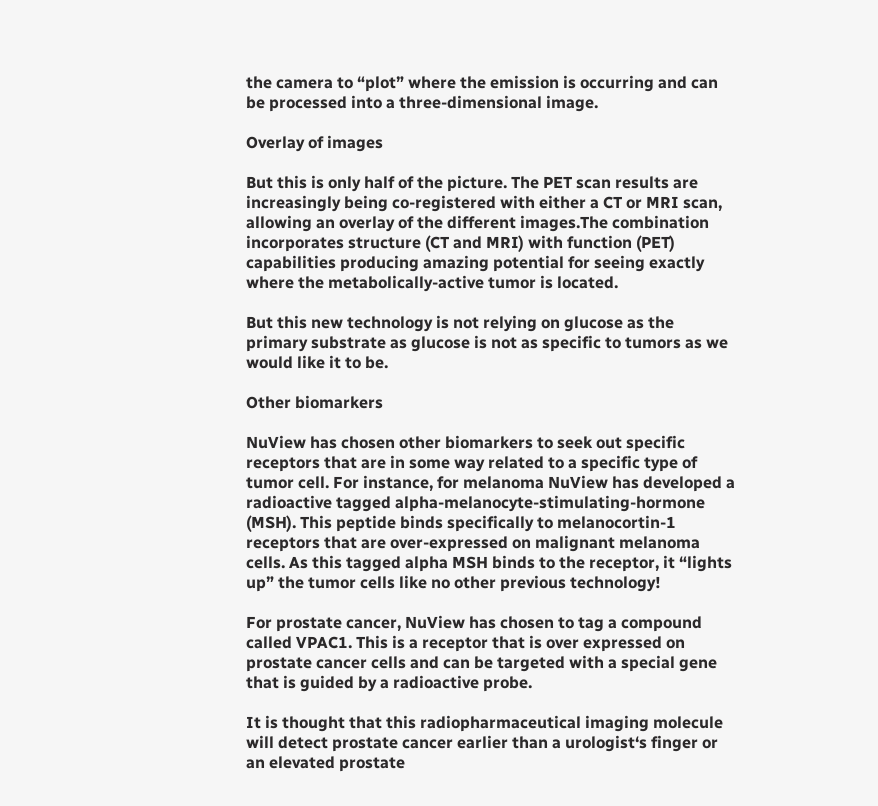the camera to “plot” where the emission is occurring and can be processed into a three-dimensional image.

Overlay of images

But this is only half of the picture. The PET scan results are increasingly being co-registered with either a CT or MRI scan, allowing an overlay of the different images.The combination incorporates structure (CT and MRI) with function (PET) capabilities producing amazing potential for seeing exactly where the metabolically-active tumor is located.

But this new technology is not relying on glucose as the primary substrate as glucose is not as specific to tumors as we would like it to be.

Other biomarkers

NuView has chosen other biomarkers to seek out specific receptors that are in some way related to a specific type of tumor cell. For instance, for melanoma NuView has developed a radioactive tagged alpha-melanocyte-stimulating-hormone (MSH). This peptide binds specifically to melanocortin-1 receptors that are over-expressed on malignant melanoma cells. As this tagged alpha MSH binds to the receptor, it “lights up” the tumor cells like no other previous technology!

For prostate cancer, NuView has chosen to tag a compound called VPAC1. This is a receptor that is over expressed on prostate cancer cells and can be targeted with a special gene that is guided by a radioactive probe.

It is thought that this radiopharmaceutical imaging molecule will detect prostate cancer earlier than a urologist‘s finger or an elevated prostate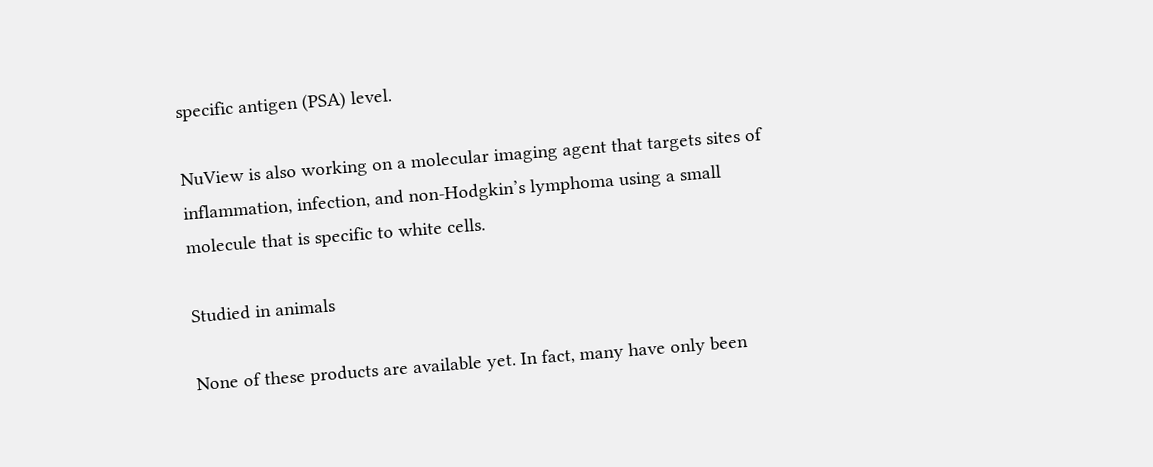specific antigen (PSA) level.

NuView is also working on a molecular imaging agent that targets sites of inflammation, infection, and non-Hodgkin’s lymphoma using a small molecule that is specific to white cells.

Studied in animals

None of these products are available yet. In fact, many have only been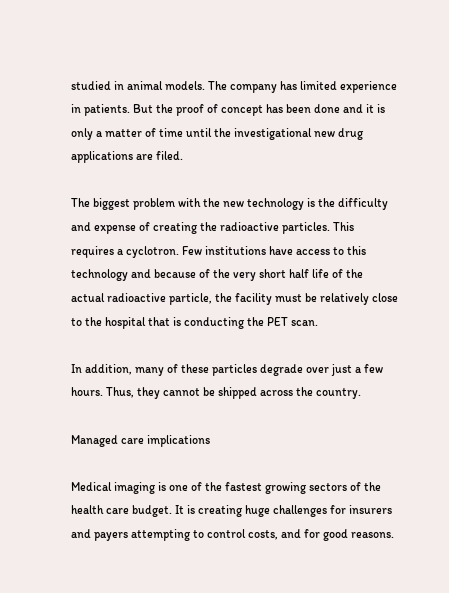studied in animal models. The company has limited experience in patients. But the proof of concept has been done and it is only a matter of time until the investigational new drug applications are filed.

The biggest problem with the new technology is the difficulty and expense of creating the radioactive particles. This requires a cyclotron. Few institutions have access to this technology and because of the very short half life of the actual radioactive particle, the facility must be relatively close to the hospital that is conducting the PET scan.

In addition, many of these particles degrade over just a few hours. Thus, they cannot be shipped across the country.

Managed care implications

Medical imaging is one of the fastest growing sectors of the health care budget. It is creating huge challenges for insurers and payers attempting to control costs, and for good reasons.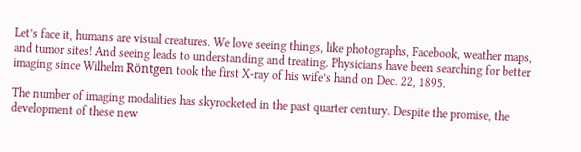Let’s face it, humans are visual creatures. We love seeing things, like photographs, Facebook, weather maps, and tumor sites! And seeing leads to understanding and treating. Physicians have been searching for better imaging since Wilhelm Röntgen took the first X-ray of his wife’s hand on Dec. 22, 1895.

The number of imaging modalities has skyrocketed in the past quarter century. Despite the promise, the development of these new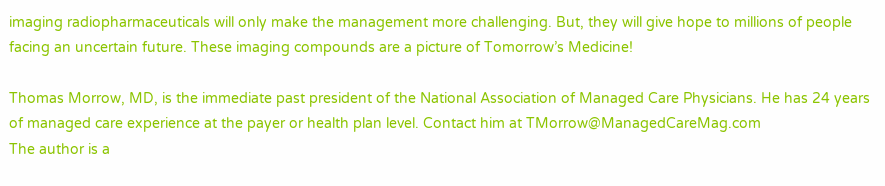imaging radiopharmaceuticals will only make the management more challenging. But, they will give hope to millions of people facing an uncertain future. These imaging compounds are a picture of Tomorrow’s Medicine!

Thomas Morrow, MD, is the immediate past president of the National Association of Managed Care Physicians. He has 24 years of managed care experience at the payer or health plan level. Contact him at TMorrow@ManagedCareMag.com
The author is a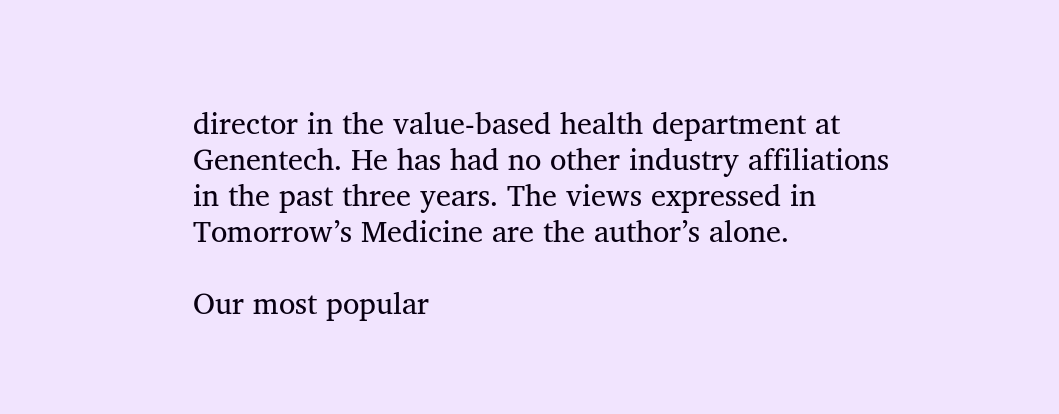director in the value-based health department at Genentech. He has had no other industry affiliations in the past three years. The views expressed in Tomorrow’s Medicine are the author’s alone.

Our most popular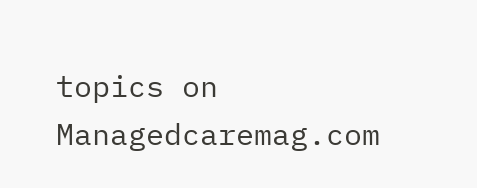topics on Managedcaremag.com